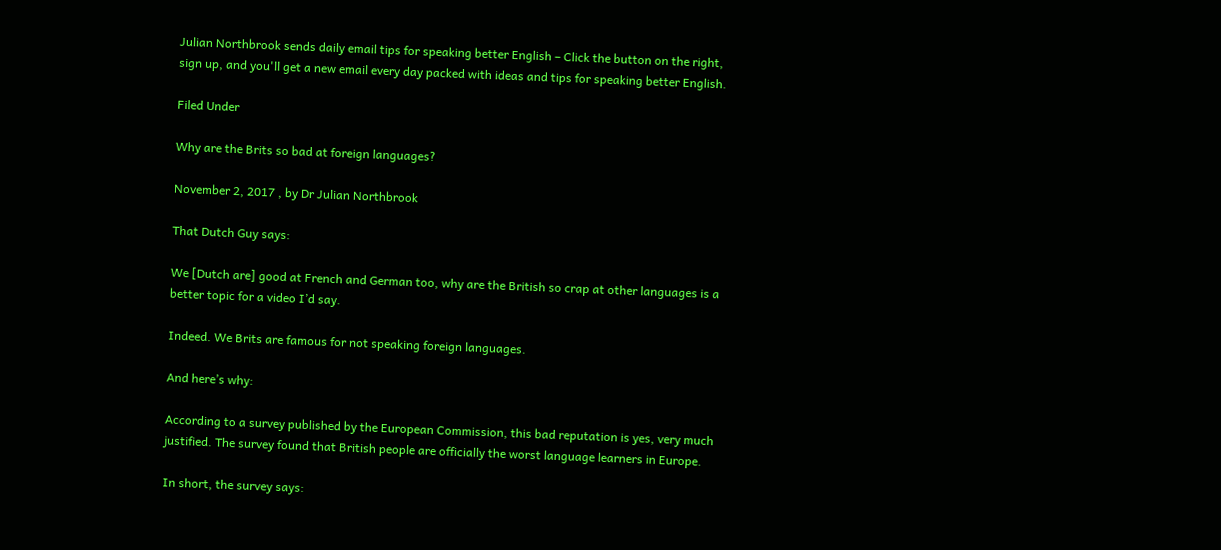Julian Northbrook sends daily email tips for speaking better English – Click the button on the right, sign up, and you'll get a new email every day packed with ideas and tips for speaking better English.

Filed Under

Why are the Brits so bad at foreign languages?

November 2, 2017 , by Dr Julian Northbrook

That Dutch Guy says:

We [Dutch are] good at French and German too, why are the British so crap at other languages is a better topic for a video I’d say.

Indeed. We Brits are famous for not speaking foreign languages.

And here’s why:

According to a survey published by the European Commission, this bad reputation is yes, very much justified. The survey found that British people are officially the worst language learners in Europe.

In short, the survey says: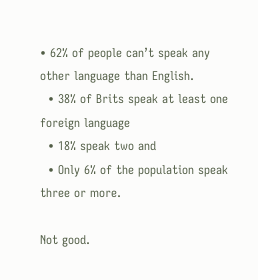• 62% of people can’t speak any other language than English.
  • 38% of Brits speak at least one foreign language
  • 18% speak two and
  • Only 6% of the population speak three or more.

Not good.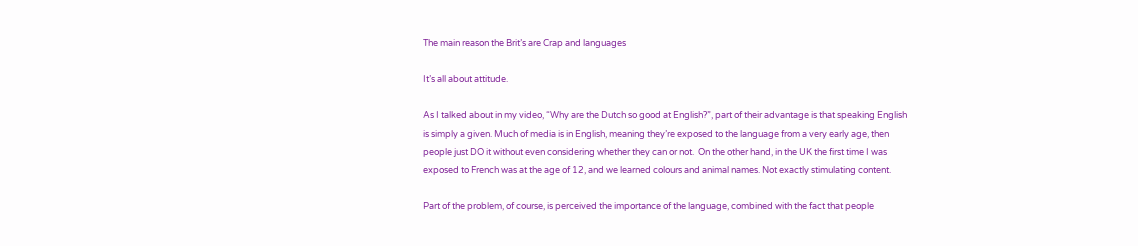The main reason the Brit’s are Crap and languages

It’s all about attitude.

As I talked about in my video, “Why are the Dutch so good at English?”, part of their advantage is that speaking English is simply a given. Much of media is in English, meaning they’re exposed to the language from a very early age, then people just DO it without even considering whether they can or not.  On the other hand, in the UK the first time I was exposed to French was at the age of 12, and we learned colours and animal names. Not exactly stimulating content.

Part of the problem, of course, is perceived the importance of the language, combined with the fact that people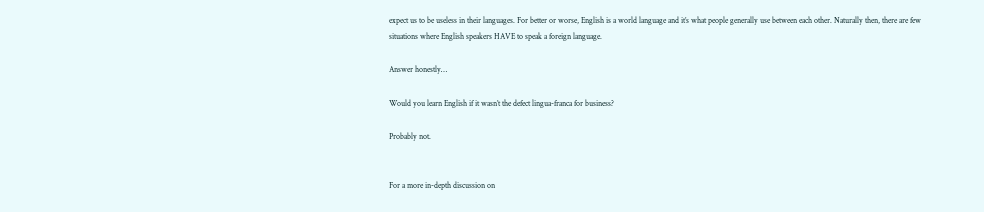expect us to be useless in their languages. For better or worse, English is a world language and it’s what people generally use between each other. Naturally then, there are few situations where English speakers HAVE to speak a foreign language.

Answer honestly…

Would you learn English if it wasn’t the defect lingua-franca for business?

Probably not.


For a more in-depth discussion on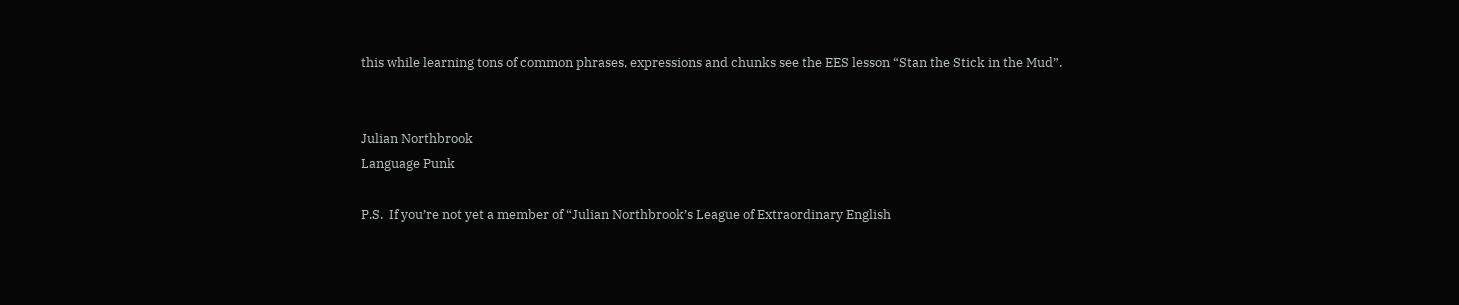this while learning tons of common phrases, expressions and chunks see the EES lesson “Stan the Stick in the Mud”.


Julian Northbrook
Language Punk

P.S.  If you’re not yet a member of “Julian Northbrook’s League of Extraordinary English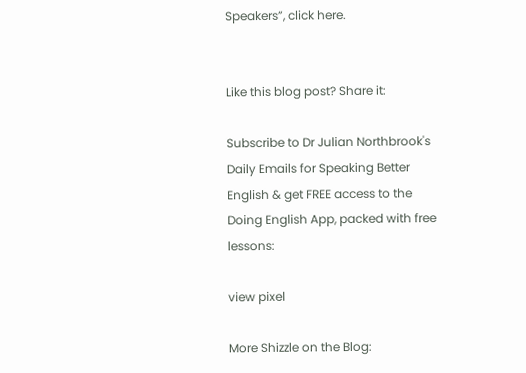Speakers”, click here.


Like this blog post? Share it:

Subscribe to Dr Julian Northbrook's Daily Emails for Speaking Better English & get FREE access to the Doing English App, packed with free lessons:

view pixel

More Shizzle on the Blog: